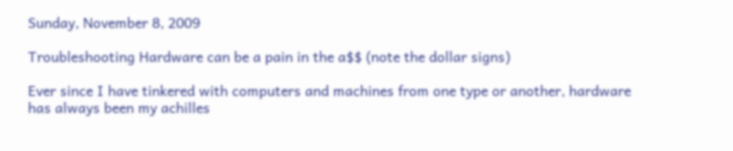Sunday, November 8, 2009

Troubleshooting Hardware can be a pain in the a$$ (note the dollar signs)

Ever since I have tinkered with computers and machines from one type or another, hardware has always been my achilles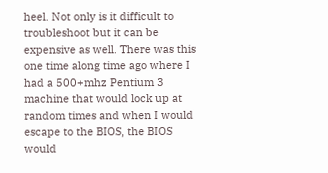heel. Not only is it difficult to troubleshoot but it can be expensive as well. There was this one time along time ago where I had a 500+mhz Pentium 3 machine that would lock up at random times and when I would escape to the BIOS, the BIOS would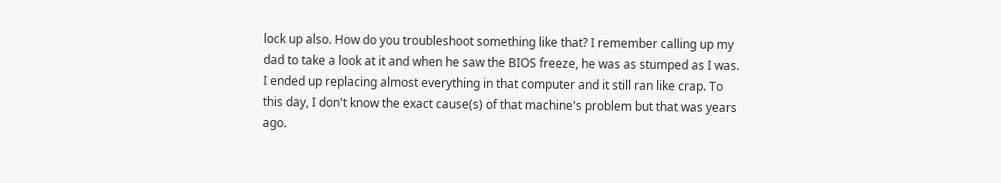lock up also. How do you troubleshoot something like that? I remember calling up my dad to take a look at it and when he saw the BIOS freeze, he was as stumped as I was. I ended up replacing almost everything in that computer and it still ran like crap. To this day, I don't know the exact cause(s) of that machine's problem but that was years ago.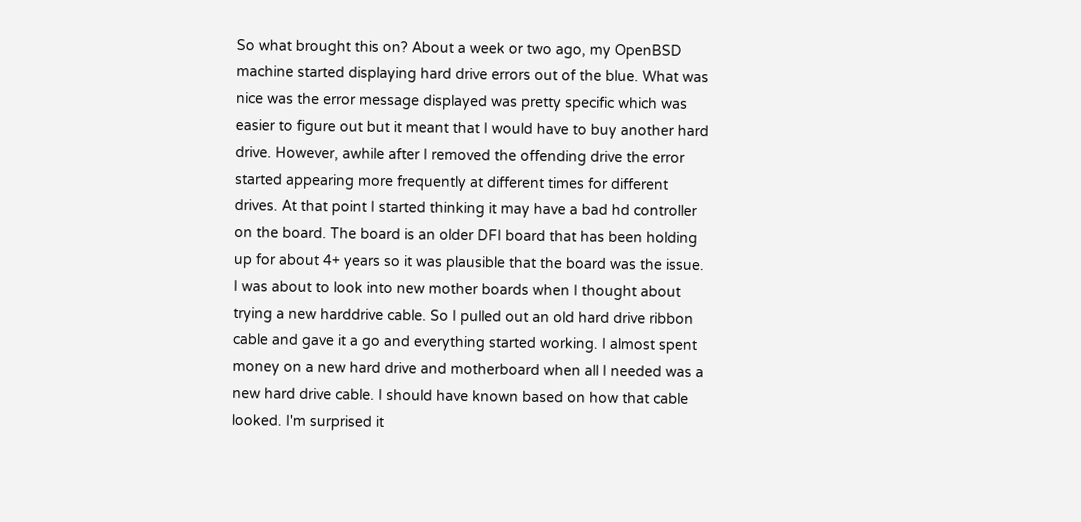So what brought this on? About a week or two ago, my OpenBSD machine started displaying hard drive errors out of the blue. What was nice was the error message displayed was pretty specific which was easier to figure out but it meant that I would have to buy another hard drive. However, awhile after I removed the offending drive the error started appearing more frequently at different times for different drives. At that point I started thinking it may have a bad hd controller on the board. The board is an older DFI board that has been holding up for about 4+ years so it was plausible that the board was the issue. I was about to look into new mother boards when I thought about trying a new harddrive cable. So I pulled out an old hard drive ribbon cable and gave it a go and everything started working. I almost spent money on a new hard drive and motherboard when all I needed was a new hard drive cable. I should have known based on how that cable looked. I'm surprised it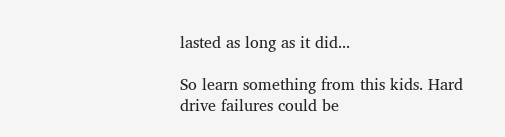lasted as long as it did...

So learn something from this kids. Hard drive failures could be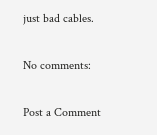just bad cables.

No comments:

Post a Comment